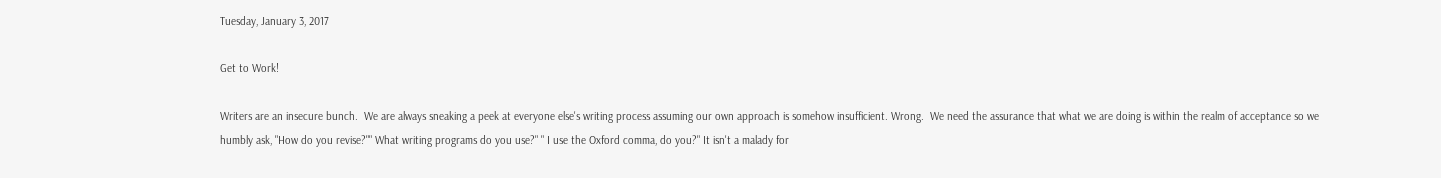Tuesday, January 3, 2017

Get to Work!

Writers are an insecure bunch.  We are always sneaking a peek at everyone else's writing process assuming our own approach is somehow insufficient. Wrong.  We need the assurance that what we are doing is within the realm of acceptance so we humbly ask, "How do you revise?"" What writing programs do you use?" " I use the Oxford comma, do you?" It isn't a malady for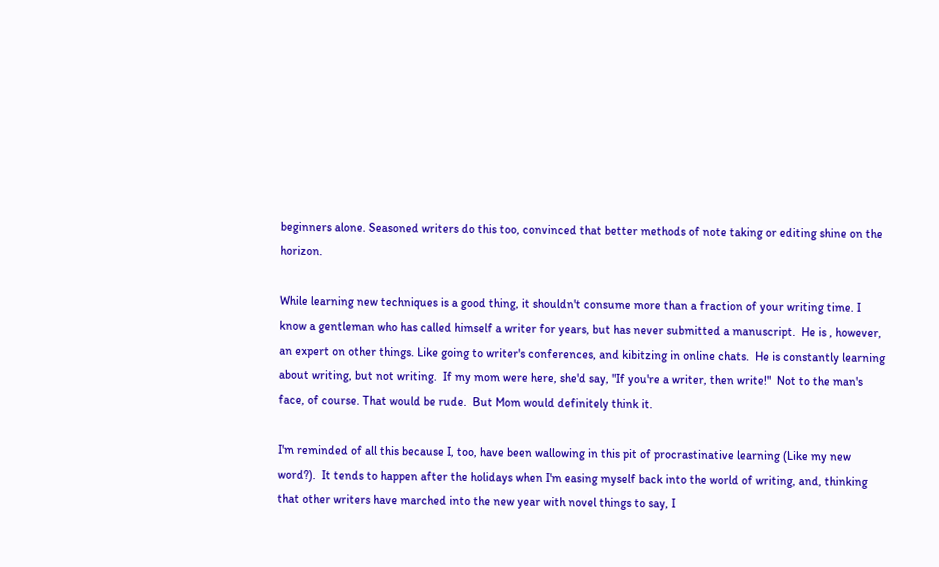beginners alone. Seasoned writers do this too, convinced that better methods of note taking or editing shine on the horizon.

While learning new techniques is a good thing, it shouldn't consume more than a fraction of your writing time. I know a gentleman who has called himself a writer for years, but has never submitted a manuscript.  He is , however, an expert on other things. Like going to writer's conferences, and kibitzing in online chats.  He is constantly learning about writing, but not writing.  If my mom were here, she'd say, "If you're a writer, then write!"  Not to the man's face, of course. That would be rude.  But Mom would definitely think it.

I'm reminded of all this because I, too, have been wallowing in this pit of procrastinative learning (Like my new word?).  It tends to happen after the holidays when I'm easing myself back into the world of writing, and, thinking that other writers have marched into the new year with novel things to say, I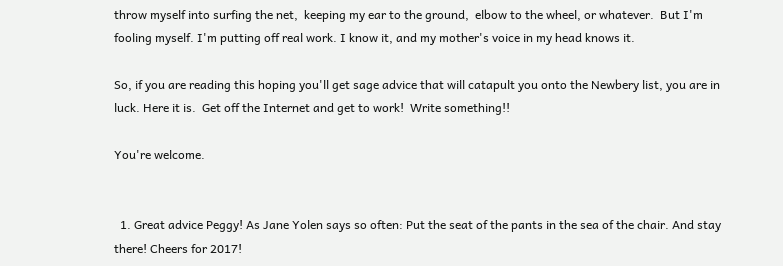throw myself into surfing the net,  keeping my ear to the ground,  elbow to the wheel, or whatever.  But I'm fooling myself. I'm putting off real work. I know it, and my mother's voice in my head knows it.

So, if you are reading this hoping you'll get sage advice that will catapult you onto the Newbery list, you are in luck. Here it is.  Get off the Internet and get to work!  Write something!!

You're welcome.


  1. Great advice Peggy! As Jane Yolen says so often: Put the seat of the pants in the sea of the chair. And stay there! Cheers for 2017!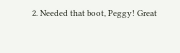2. Needed that boot, Peggy! Great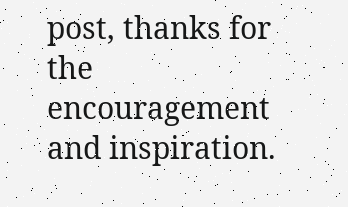post, thanks for the encouragement and inspiration.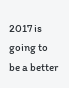2017 is going to be a better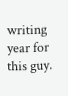writing year for this guy.